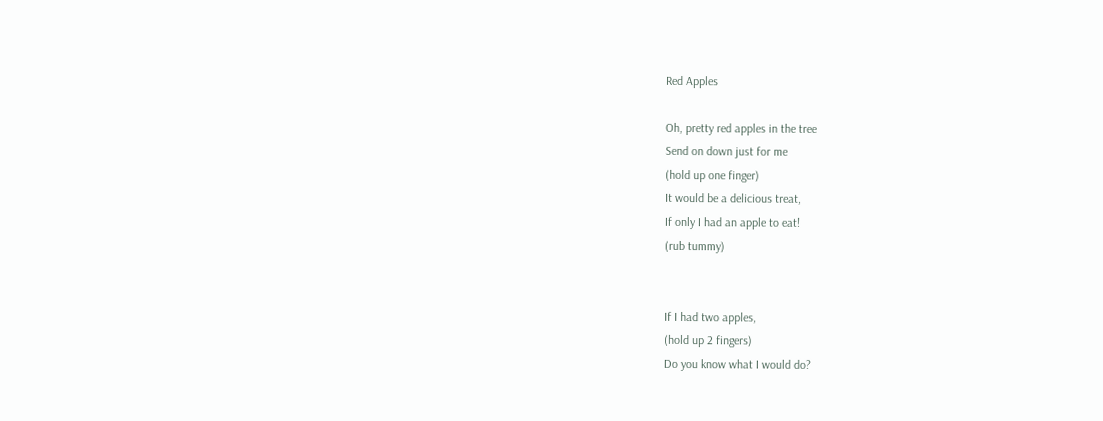Red Apples

Oh, pretty red apples in the tree
Send on down just for me
(hold up one finger)
It would be a delicious treat,
If only I had an apple to eat!
(rub tummy)


If I had two apples,
(hold up 2 fingers)
Do you know what I would do?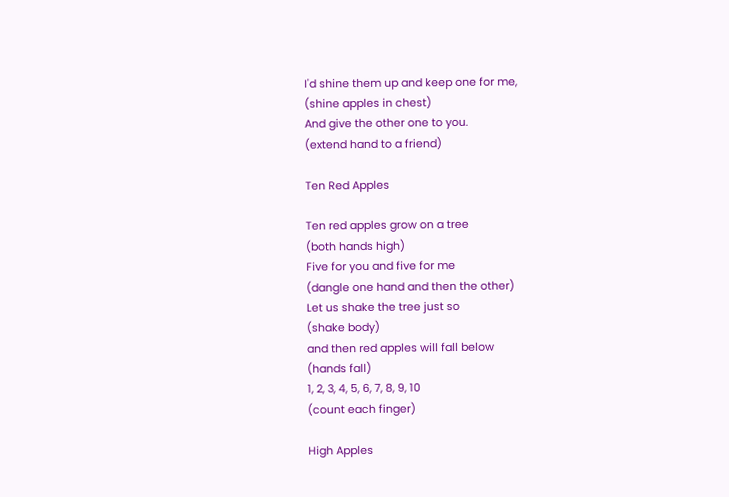I'd shine them up and keep one for me,
(shine apples in chest)
And give the other one to you.
(extend hand to a friend)

Ten Red Apples

Ten red apples grow on a tree
(both hands high)
Five for you and five for me
(dangle one hand and then the other)
Let us shake the tree just so
(shake body)
and then red apples will fall below
(hands fall)
1, 2, 3, 4, 5, 6, 7, 8, 9, 10
(count each finger)

High Apples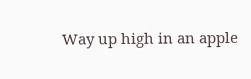Way up high in an apple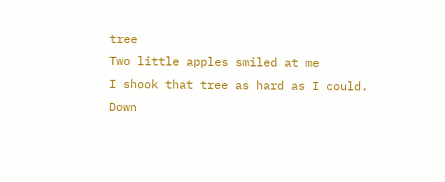tree
Two little apples smiled at me
I shook that tree as hard as I could.
Down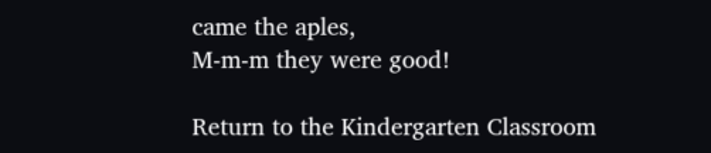came the aples,
M-m-m they were good!

Return to the Kindergarten Classroom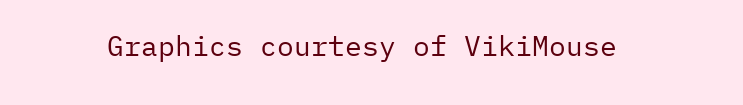Graphics courtesy of VikiMouse